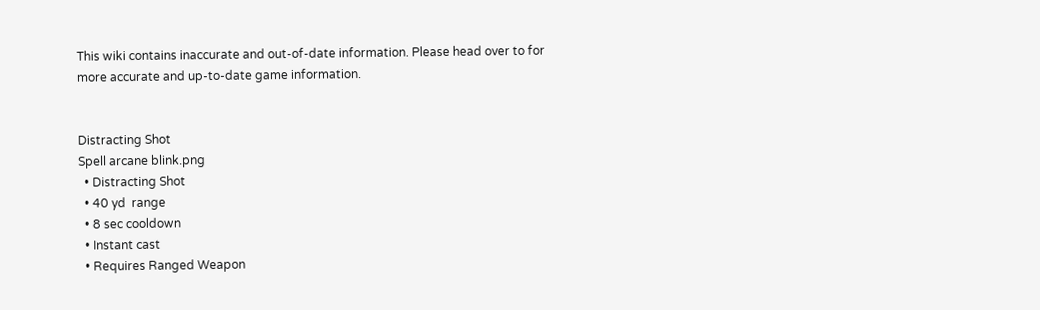This wiki contains inaccurate and out-of-date information. Please head over to for more accurate and up-to-date game information.


Distracting Shot
Spell arcane blink.png
  • Distracting Shot
  • 40 yd  range
  • 8 sec cooldown
  • Instant cast
  • Requires Ranged Weapon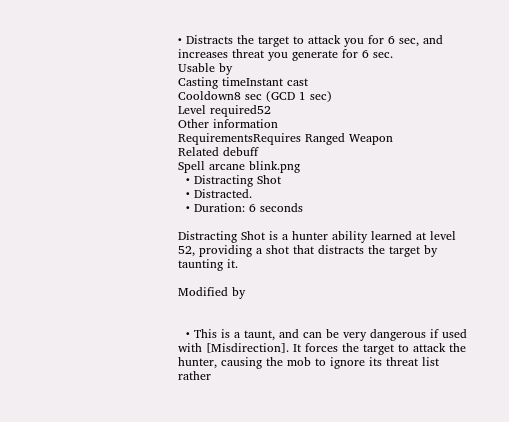• Distracts the target to attack you for 6 sec, and increases threat you generate for 6 sec.
Usable by
Casting timeInstant cast
Cooldown8 sec (GCD 1 sec)
Level required52
Other information
RequirementsRequires Ranged Weapon
Related debuff
Spell arcane blink.png
  • Distracting Shot
  • Distracted.
  • Duration: 6 seconds

Distracting Shot is a hunter ability learned at level 52, providing a shot that distracts the target by taunting it.

Modified by


  • This is a taunt, and can be very dangerous if used with [Misdirection]. It forces the target to attack the hunter, causing the mob to ignore its threat list rather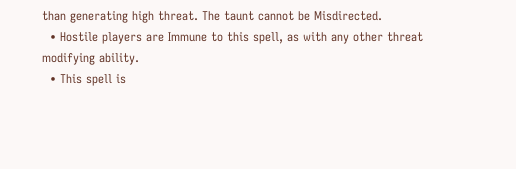than generating high threat. The taunt cannot be Misdirected.
  • Hostile players are Immune to this spell, as with any other threat modifying ability.
  • This spell is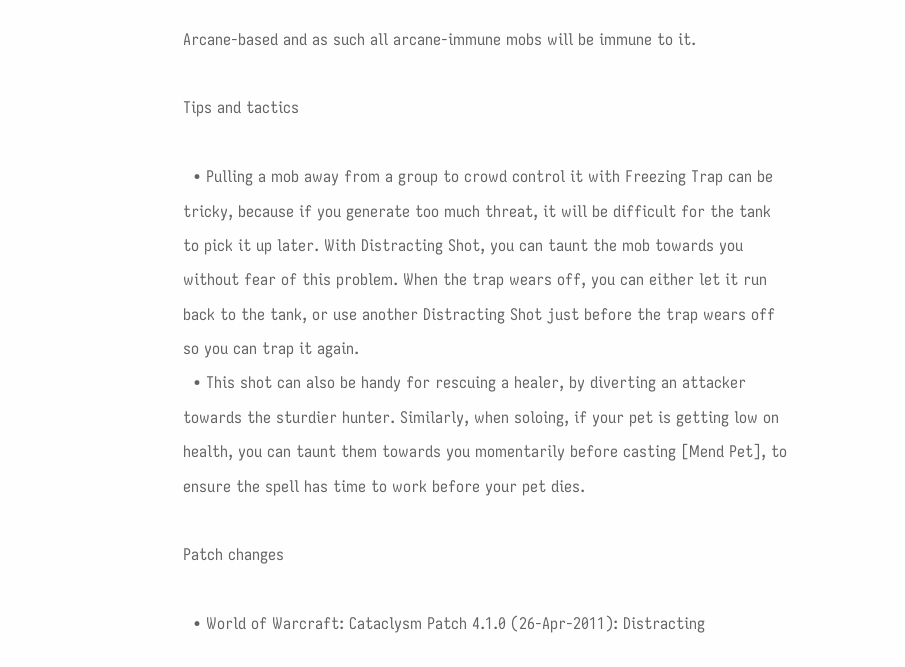Arcane-based and as such all arcane-immune mobs will be immune to it.

Tips and tactics

  • Pulling a mob away from a group to crowd control it with Freezing Trap can be tricky, because if you generate too much threat, it will be difficult for the tank to pick it up later. With Distracting Shot, you can taunt the mob towards you without fear of this problem. When the trap wears off, you can either let it run back to the tank, or use another Distracting Shot just before the trap wears off so you can trap it again.
  • This shot can also be handy for rescuing a healer, by diverting an attacker towards the sturdier hunter. Similarly, when soloing, if your pet is getting low on health, you can taunt them towards you momentarily before casting [Mend Pet], to ensure the spell has time to work before your pet dies.

Patch changes

  • World of Warcraft: Cataclysm Patch 4.1.0 (26-Apr-2011): Distracting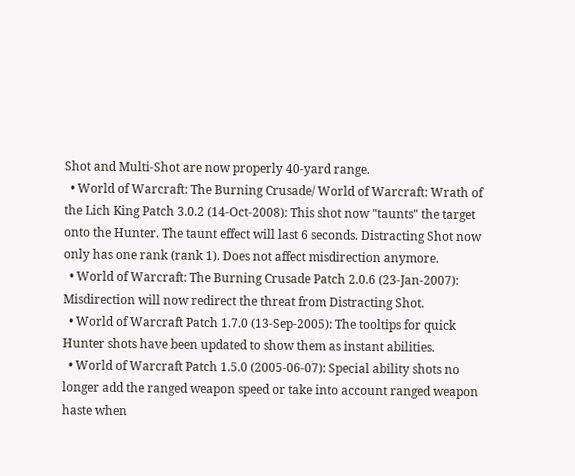Shot and Multi-Shot are now properly 40-yard range.
  • World of Warcraft: The Burning Crusade/ World of Warcraft: Wrath of the Lich King Patch 3.0.2 (14-Oct-2008): This shot now "taunts" the target onto the Hunter. The taunt effect will last 6 seconds. Distracting Shot now only has one rank (rank 1). Does not affect misdirection anymore.
  • World of Warcraft: The Burning Crusade Patch 2.0.6 (23-Jan-2007): Misdirection will now redirect the threat from Distracting Shot.
  • World of Warcraft Patch 1.7.0 (13-Sep-2005): The tooltips for quick Hunter shots have been updated to show them as instant abilities.
  • World of Warcraft Patch 1.5.0 (2005-06-07): Special ability shots no longer add the ranged weapon speed or take into account ranged weapon haste when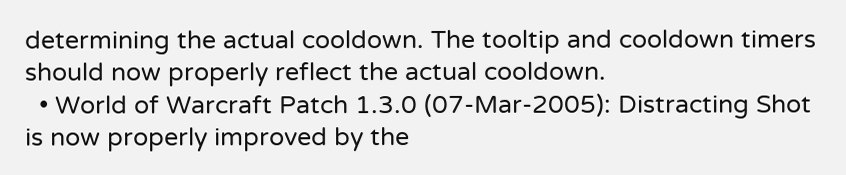determining the actual cooldown. The tooltip and cooldown timers should now properly reflect the actual cooldown.
  • World of Warcraft Patch 1.3.0 (07-Mar-2005): Distracting Shot is now properly improved by the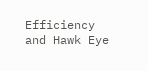Efficiency and Hawk Eye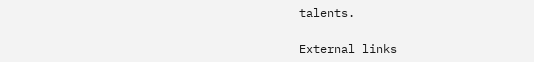talents.

External links